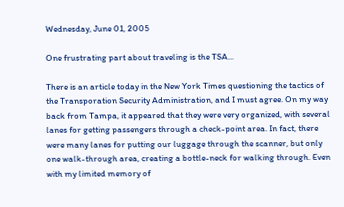Wednesday, June 01, 2005

One frustrating part about traveling is the TSA...

There is an article today in the New York Times questioning the tactics of the Transporation Security Administration, and I must agree. On my way back from Tampa, it appeared that they were very organized, with several lanes for getting passengers through a check-point area. In fact, there were many lanes for putting our luggage through the scanner, but only one walk-through area, creating a bottle-neck for walking through. Even with my limited memory of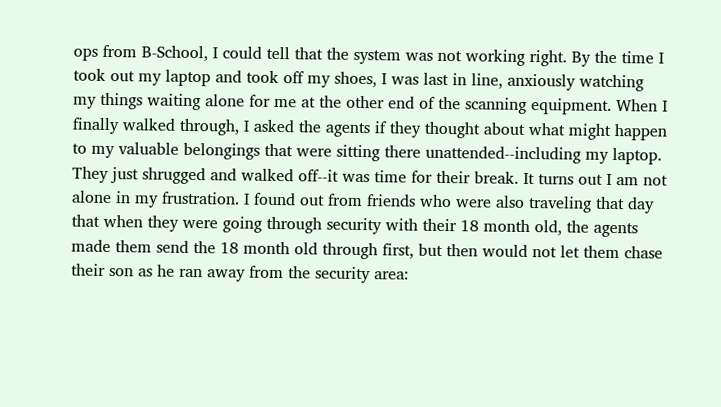ops from B-School, I could tell that the system was not working right. By the time I took out my laptop and took off my shoes, I was last in line, anxiously watching my things waiting alone for me at the other end of the scanning equipment. When I finally walked through, I asked the agents if they thought about what might happen to my valuable belongings that were sitting there unattended--including my laptop. They just shrugged and walked off--it was time for their break. It turns out I am not alone in my frustration. I found out from friends who were also traveling that day that when they were going through security with their 18 month old, the agents made them send the 18 month old through first, but then would not let them chase their son as he ran away from the security area: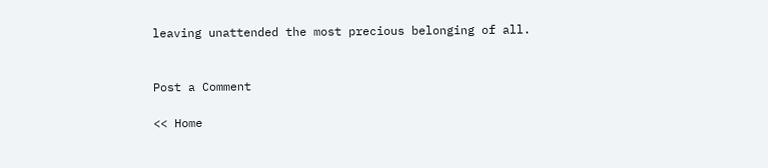leaving unattended the most precious belonging of all.


Post a Comment

<< Home